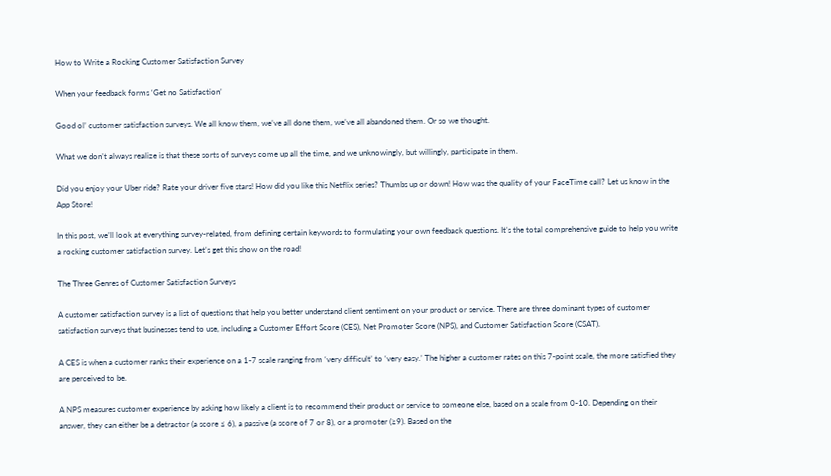How to Write a Rocking Customer Satisfaction Survey

When your feedback forms ‘Get no Satisfaction’

Good ol’ customer satisfaction surveys. We all know them, we’ve all done them, we’ve all abandoned them. Or so we thought.

What we don’t always realize is that these sorts of surveys come up all the time, and we unknowingly, but willingly, participate in them.

Did you enjoy your Uber ride? Rate your driver five stars! How did you like this Netflix series? Thumbs up or down! How was the quality of your FaceTime call? Let us know in the App Store!

In this post, we’ll look at everything survey-related, from defining certain keywords to formulating your own feedback questions. It’s the total comprehensive guide to help you write a rocking customer satisfaction survey. Let’s get this show on the road!

The Three Genres of Customer Satisfaction Surveys

A customer satisfaction survey is a list of questions that help you better understand client sentiment on your product or service. There are three dominant types of customer satisfaction surveys that businesses tend to use, including a Customer Effort Score (CES), Net Promoter Score (NPS), and Customer Satisfaction Score (CSAT).

A CES is when a customer ranks their experience on a 1-7 scale ranging from ‘very difficult’ to ‘very easy.’ The higher a customer rates on this 7-point scale, the more satisfied they are perceived to be.

A NPS measures customer experience by asking how likely a client is to recommend their product or service to someone else, based on a scale from 0-10. Depending on their answer, they can either be a detractor (a score ≤ 6), a passive (a score of 7 or 8), or a promoter (≥9). Based on the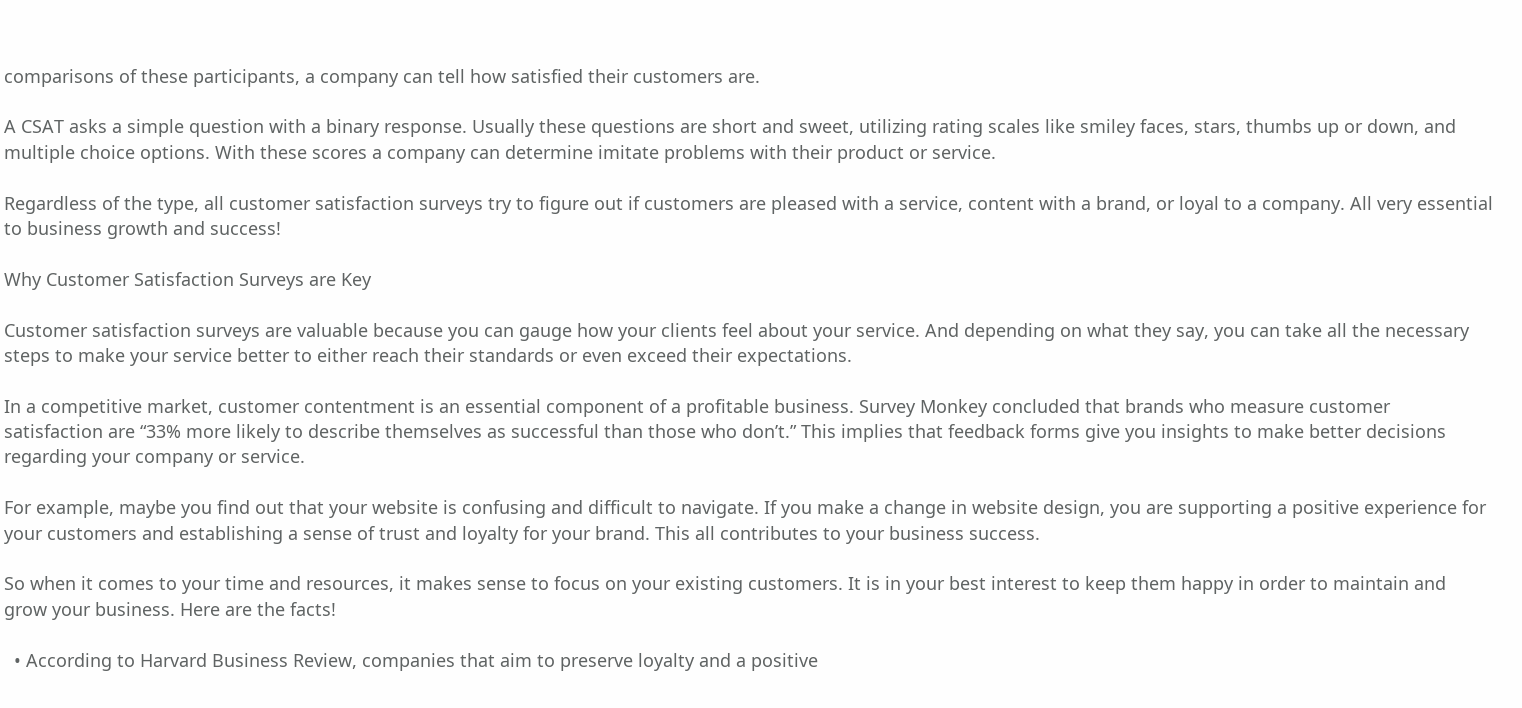comparisons of these participants, a company can tell how satisfied their customers are.

A CSAT asks a simple question with a binary response. Usually these questions are short and sweet, utilizing rating scales like smiley faces, stars, thumbs up or down, and multiple choice options. With these scores a company can determine imitate problems with their product or service.

Regardless of the type, all customer satisfaction surveys try to figure out if customers are pleased with a service, content with a brand, or loyal to a company. All very essential to business growth and success!

Why Customer Satisfaction Surveys are Key

Customer satisfaction surveys are valuable because you can gauge how your clients feel about your service. And depending on what they say, you can take all the necessary steps to make your service better to either reach their standards or even exceed their expectations.

In a competitive market, customer contentment is an essential component of a profitable business. Survey Monkey concluded that brands who measure customer satisfaction are “33% more likely to describe themselves as successful than those who don’t.” This implies that feedback forms give you insights to make better decisions regarding your company or service.

For example, maybe you find out that your website is confusing and difficult to navigate. If you make a change in website design, you are supporting a positive experience for your customers and establishing a sense of trust and loyalty for your brand. This all contributes to your business success.

So when it comes to your time and resources, it makes sense to focus on your existing customers. It is in your best interest to keep them happy in order to maintain and grow your business. Here are the facts!

  • According to Harvard Business Review, companies that aim to preserve loyalty and a positive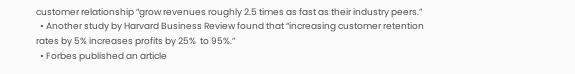customer relationship “grow revenues roughly 2.5 times as fast as their industry peers.”
  • Another study by Harvard Business Review found that “increasing customer retention rates by 5% increases profits by 25%  to 95%.”
  • Forbes published an article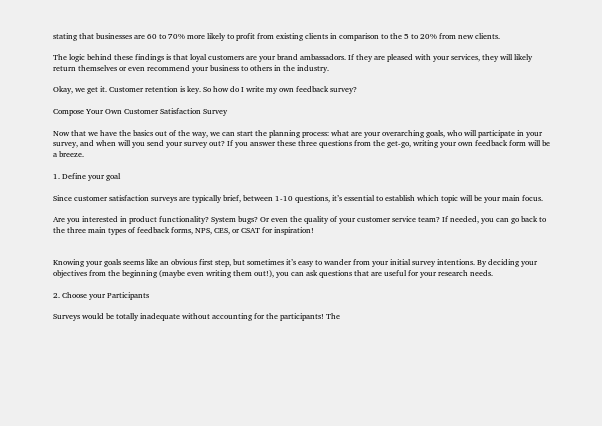stating that businesses are 60 to 70% more likely to profit from existing clients in comparison to the 5 to 20% from new clients.

The logic behind these findings is that loyal customers are your brand ambassadors. If they are pleased with your services, they will likely return themselves or even recommend your business to others in the industry.

Okay, we get it. Customer retention is key. So how do I write my own feedback survey?

Compose Your Own Customer Satisfaction Survey

Now that we have the basics out of the way, we can start the planning process: what are your overarching goals, who will participate in your survey, and when will you send your survey out? If you answer these three questions from the get-go, writing your own feedback form will be a breeze.

1. Define your goal

Since customer satisfaction surveys are typically brief, between 1-10 questions, it’s essential to establish which topic will be your main focus.

Are you interested in product functionality? System bugs? Or even the quality of your customer service team? If needed, you can go back to the three main types of feedback forms, NPS, CES, or CSAT for inspiration!


Knowing your goals seems like an obvious first step, but sometimes it’s easy to wander from your initial survey intentions. By deciding your objectives from the beginning (maybe even writing them out!), you can ask questions that are useful for your research needs.

2. Choose your Participants

Surveys would be totally inadequate without accounting for the participants! The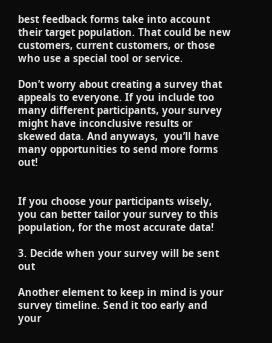best feedback forms take into account their target population. That could be new customers, current customers, or those who use a special tool or service.

Don’t worry about creating a survey that appeals to everyone. If you include too many different participants, your survey might have inconclusive results or skewed data. And anyways,  you’ll have many opportunities to send more forms out!


If you choose your participants wisely, you can better tailor your survey to this population, for the most accurate data!

3. Decide when your survey will be sent out

Another element to keep in mind is your survey timeline. Send it too early and your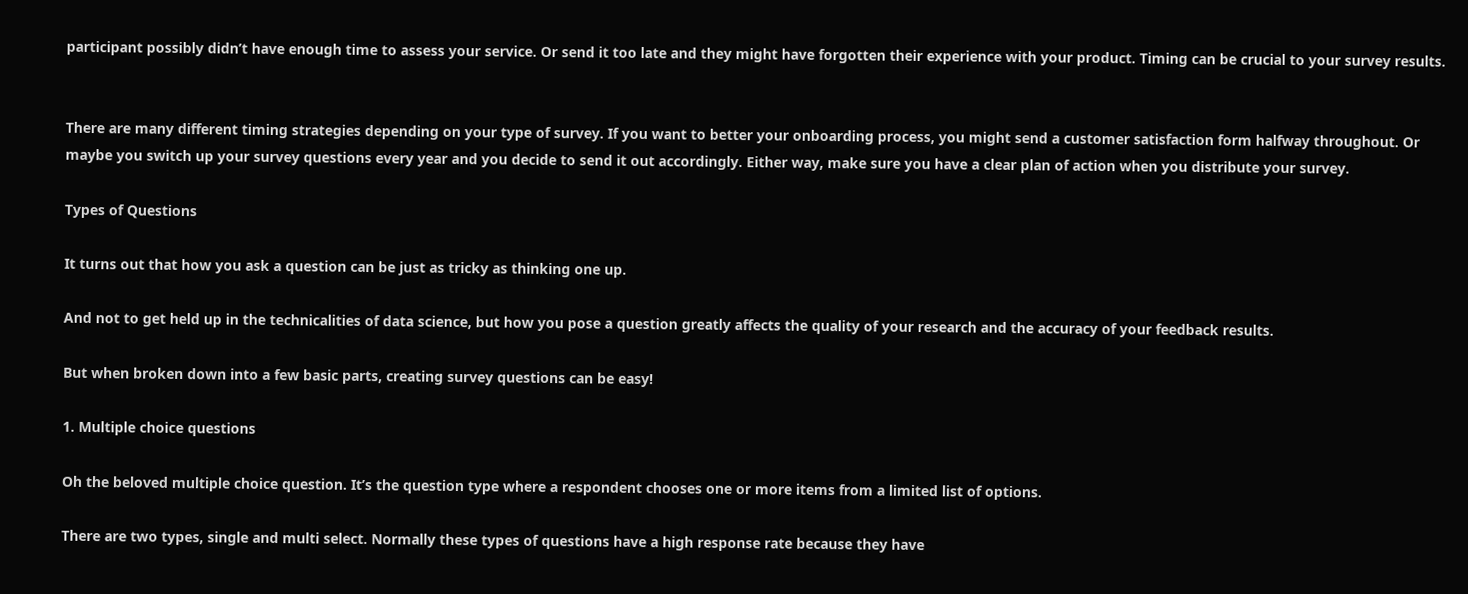participant possibly didn’t have enough time to assess your service. Or send it too late and they might have forgotten their experience with your product. Timing can be crucial to your survey results.


There are many different timing strategies depending on your type of survey. If you want to better your onboarding process, you might send a customer satisfaction form halfway throughout. Or maybe you switch up your survey questions every year and you decide to send it out accordingly. Either way, make sure you have a clear plan of action when you distribute your survey.

Types of Questions

It turns out that how you ask a question can be just as tricky as thinking one up.

And not to get held up in the technicalities of data science, but how you pose a question greatly affects the quality of your research and the accuracy of your feedback results.

But when broken down into a few basic parts, creating survey questions can be easy!

1. Multiple choice questions

Oh the beloved multiple choice question. It’s the question type where a respondent chooses one or more items from a limited list of options.

There are two types, single and multi select. Normally these types of questions have a high response rate because they have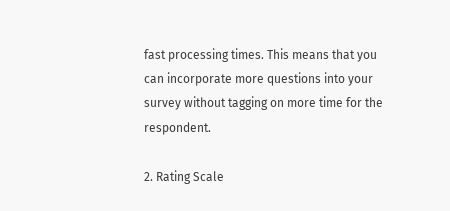fast processing times. This means that you can incorporate more questions into your survey without tagging on more time for the respondent.

2. Rating Scale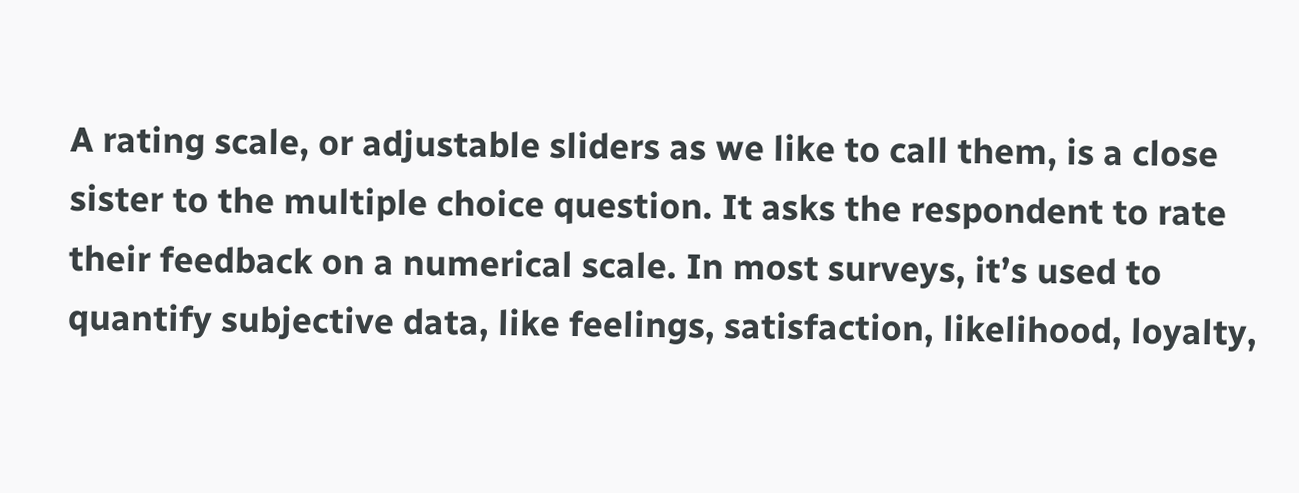A rating scale, or adjustable sliders as we like to call them, is a close sister to the multiple choice question. It asks the respondent to rate their feedback on a numerical scale. In most surveys, it’s used to quantify subjective data, like feelings, satisfaction, likelihood, loyalty,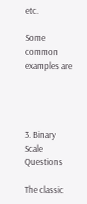etc.

Some common examples are




3. Binary Scale Questions

The classic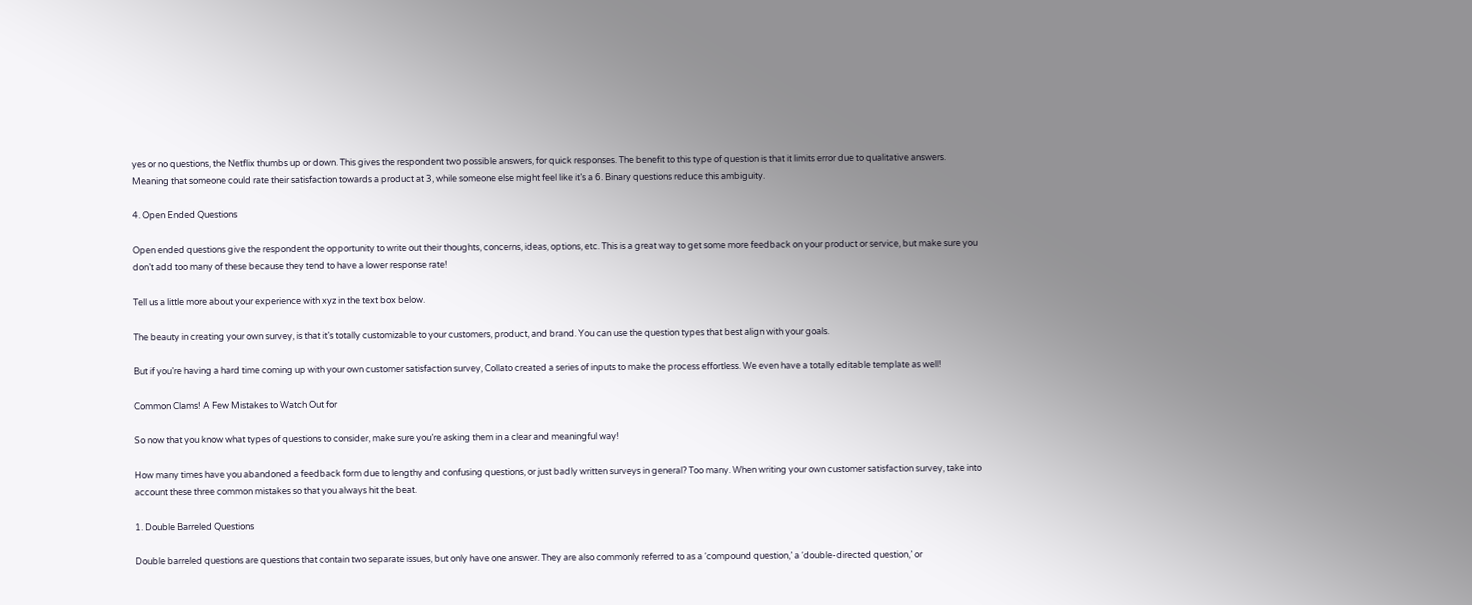yes or no questions, the Netflix thumbs up or down. This gives the respondent two possible answers, for quick responses. The benefit to this type of question is that it limits error due to qualitative answers. Meaning that someone could rate their satisfaction towards a product at 3, while someone else might feel like it’s a 6. Binary questions reduce this ambiguity.

4. Open Ended Questions

Open ended questions give the respondent the opportunity to write out their thoughts, concerns, ideas, options, etc. This is a great way to get some more feedback on your product or service, but make sure you don’t add too many of these because they tend to have a lower response rate!

Tell us a little more about your experience with xyz in the text box below.

The beauty in creating your own survey, is that it’s totally customizable to your customers, product, and brand. You can use the question types that best align with your goals.

But if you’re having a hard time coming up with your own customer satisfaction survey, Collato created a series of inputs to make the process effortless. We even have a totally editable template as well!

Common Clams! A Few Mistakes to Watch Out for

So now that you know what types of questions to consider, make sure you’re asking them in a clear and meaningful way!

How many times have you abandoned a feedback form due to lengthy and confusing questions, or just badly written surveys in general? Too many. When writing your own customer satisfaction survey, take into account these three common mistakes so that you always hit the beat.

1. Double Barreled Questions

Double barreled questions are questions that contain two separate issues, but only have one answer. They are also commonly referred to as a ‘compound question,’ a ‘double-directed question,’ or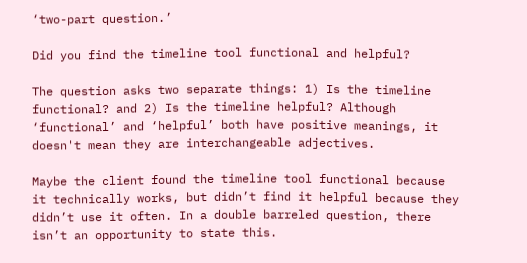‘two-part question.’

Did you find the timeline tool functional and helpful?

The question asks two separate things: 1) Is the timeline functional? and 2) Is the timeline helpful? Although ‘functional’ and ‘helpful’ both have positive meanings, it doesn't mean they are interchangeable adjectives.

Maybe the client found the timeline tool functional because it technically works, but didn’t find it helpful because they didn’t use it often. In a double barreled question, there isn’t an opportunity to state this.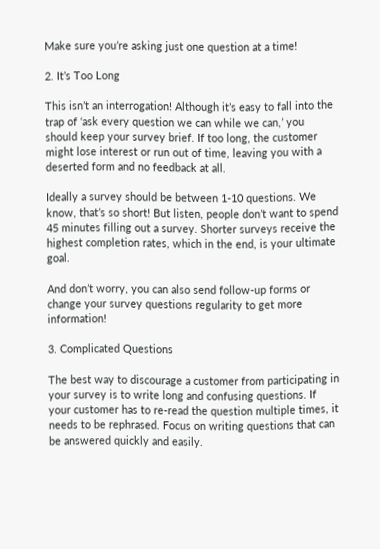Make sure you’re asking just one question at a time!

2. It’s Too Long

This isn’t an interrogation! Although it’s easy to fall into the trap of ‘ask every question we can while we can,’ you should keep your survey brief. If too long, the customer might lose interest or run out of time, leaving you with a deserted form and no feedback at all.

Ideally a survey should be between 1-10 questions. We know, that’s so short! But listen, people don’t want to spend 45 minutes filling out a survey. Shorter surveys receive the highest completion rates, which in the end, is your ultimate goal.

And don’t worry, you can also send follow-up forms or change your survey questions regularity to get more information!

3. Complicated Questions

The best way to discourage a customer from participating in your survey is to write long and confusing questions. If your customer has to re-read the question multiple times, it needs to be rephrased. Focus on writing questions that can be answered quickly and easily.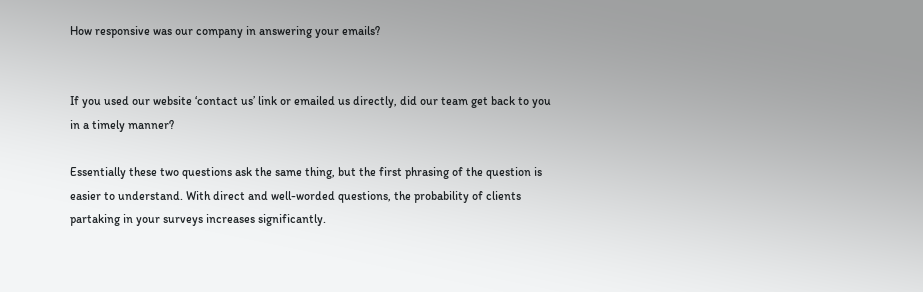How responsive was our company in answering your emails?


If you used our website ‘contact us’ link or emailed us directly, did our team get back to you in a timely manner?

Essentially these two questions ask the same thing, but the first phrasing of the question is easier to understand. With direct and well-worded questions, the probability of clients partaking in your surveys increases significantly.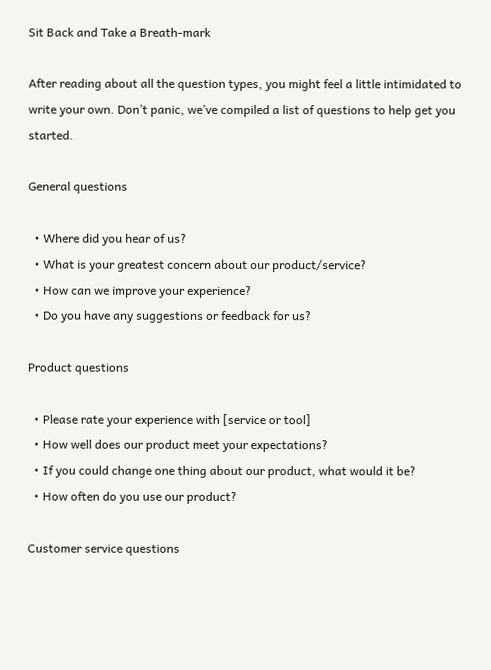Sit Back and Take a Breath-mark

After reading about all the question types, you might feel a little intimidated to write your own. Don’t panic, we’ve compiled a list of questions to help get you started.

General questions

  • Where did you hear of us?
  • What is your greatest concern about our product/service?
  • How can we improve your experience?
  • Do you have any suggestions or feedback for us?

Product questions

  • Please rate your experience with [service or tool]
  • How well does our product meet your expectations?
  • If you could change one thing about our product, what would it be?
  • How often do you use our product?

Customer service questions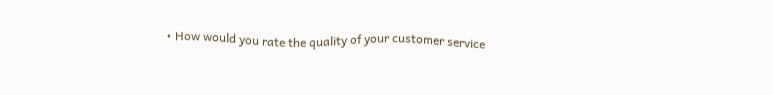• How would you rate the quality of your customer service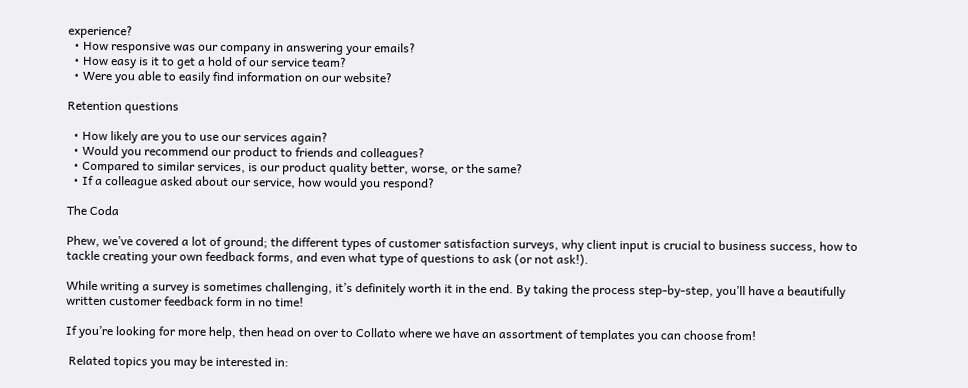experience?
  • How responsive was our company in answering your emails?
  • How easy is it to get a hold of our service team?
  • Were you able to easily find information on our website?

Retention questions

  • How likely are you to use our services again?
  • Would you recommend our product to friends and colleagues?
  • Compared to similar services, is our product quality better, worse, or the same?
  • If a colleague asked about our service, how would you respond?

The Coda

Phew, we’ve covered a lot of ground; the different types of customer satisfaction surveys, why client input is crucial to business success, how to tackle creating your own feedback forms, and even what type of questions to ask (or not ask!).

While writing a survey is sometimes challenging, it’s definitely worth it in the end. By taking the process step-by-step, you’ll have a beautifully written customer feedback form in no time!

If you’re looking for more help, then head on over to Collato where we have an assortment of templates you can choose from!

 Related topics you may be interested in: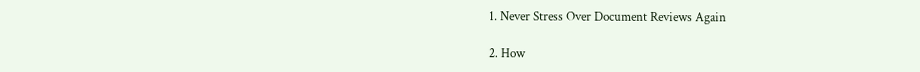1. Never Stress Over Document Reviews Again

2. How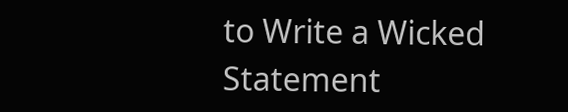to Write a Wicked Statement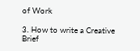of Work

3. How to write a Creative Brief